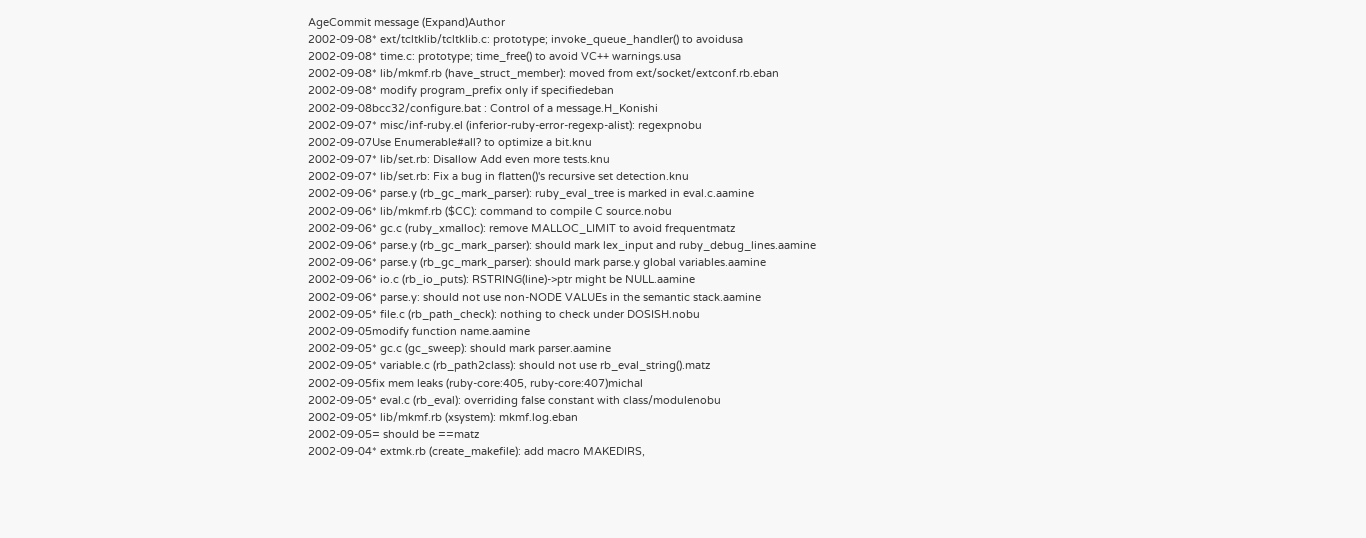AgeCommit message (Expand)Author
2002-09-08* ext/tcltklib/tcltklib.c: prototype; invoke_queue_handler() to avoidusa
2002-09-08* time.c: prototype; time_free() to avoid VC++ warnings.usa
2002-09-08* lib/mkmf.rb (have_struct_member): moved from ext/socket/extconf.rb.eban
2002-09-08* modify program_prefix only if specifiedeban
2002-09-08bcc32/configure.bat : Control of a message.H_Konishi
2002-09-07* misc/inf-ruby.el (inferior-ruby-error-regexp-alist): regexpnobu
2002-09-07Use Enumerable#all? to optimize a bit.knu
2002-09-07* lib/set.rb: Disallow Add even more tests.knu
2002-09-07* lib/set.rb: Fix a bug in flatten()'s recursive set detection.knu
2002-09-06* parse.y (rb_gc_mark_parser): ruby_eval_tree is marked in eval.c.aamine
2002-09-06* lib/mkmf.rb ($CC): command to compile C source.nobu
2002-09-06* gc.c (ruby_xmalloc): remove MALLOC_LIMIT to avoid frequentmatz
2002-09-06* parse.y (rb_gc_mark_parser): should mark lex_input and ruby_debug_lines.aamine
2002-09-06* parse.y (rb_gc_mark_parser): should mark parse.y global variables.aamine
2002-09-06* io.c (rb_io_puts): RSTRING(line)->ptr might be NULL.aamine
2002-09-06* parse.y: should not use non-NODE VALUEs in the semantic stack.aamine
2002-09-05* file.c (rb_path_check): nothing to check under DOSISH.nobu
2002-09-05modify function name.aamine
2002-09-05* gc.c (gc_sweep): should mark parser.aamine
2002-09-05* variable.c (rb_path2class): should not use rb_eval_string().matz
2002-09-05fix mem leaks (ruby-core:405, ruby-core:407)michal
2002-09-05* eval.c (rb_eval): overriding false constant with class/modulenobu
2002-09-05* lib/mkmf.rb (xsystem): mkmf.log.eban
2002-09-05= should be ==matz
2002-09-04* extmk.rb (create_makefile): add macro MAKEDIRS,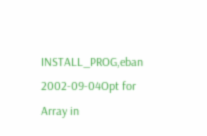INSTALL_PROG,eban
2002-09-04Opt for Array in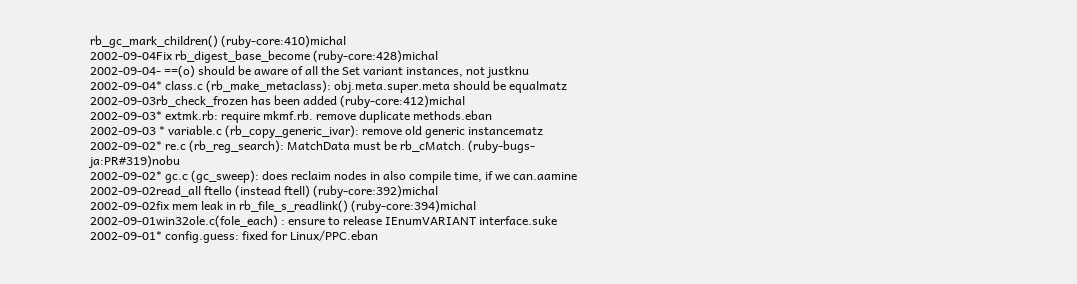rb_gc_mark_children() (ruby-core:410)michal
2002-09-04Fix rb_digest_base_become (ruby-core:428)michal
2002-09-04- ==(o) should be aware of all the Set variant instances, not justknu
2002-09-04* class.c (rb_make_metaclass): obj.meta.super.meta should be equalmatz
2002-09-03rb_check_frozen has been added (ruby-core:412)michal
2002-09-03* extmk.rb: require mkmf.rb. remove duplicate methods.eban
2002-09-03 * variable.c (rb_copy_generic_ivar): remove old generic instancematz
2002-09-02* re.c (rb_reg_search): MatchData must be rb_cMatch. (ruby-bugs-ja:PR#319)nobu
2002-09-02* gc.c (gc_sweep): does reclaim nodes in also compile time, if we can.aamine
2002-09-02read_all ftello (instead ftell) (ruby-core:392)michal
2002-09-02fix mem leak in rb_file_s_readlink() (ruby-core:394)michal
2002-09-01win32ole.c(fole_each) : ensure to release IEnumVARIANT interface.suke
2002-09-01* config.guess: fixed for Linux/PPC.eban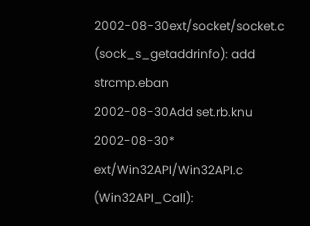2002-08-30ext/socket/socket.c (sock_s_getaddrinfo): add strcmp.eban
2002-08-30Add set.rb.knu
2002-08-30* ext/Win32API/Win32API.c (Win32API_Call):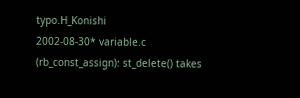typo.H_Konishi
2002-08-30* variable.c (rb_const_assign): st_delete() takes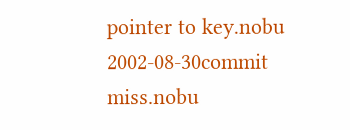pointer to key.nobu
2002-08-30commit miss.nobu